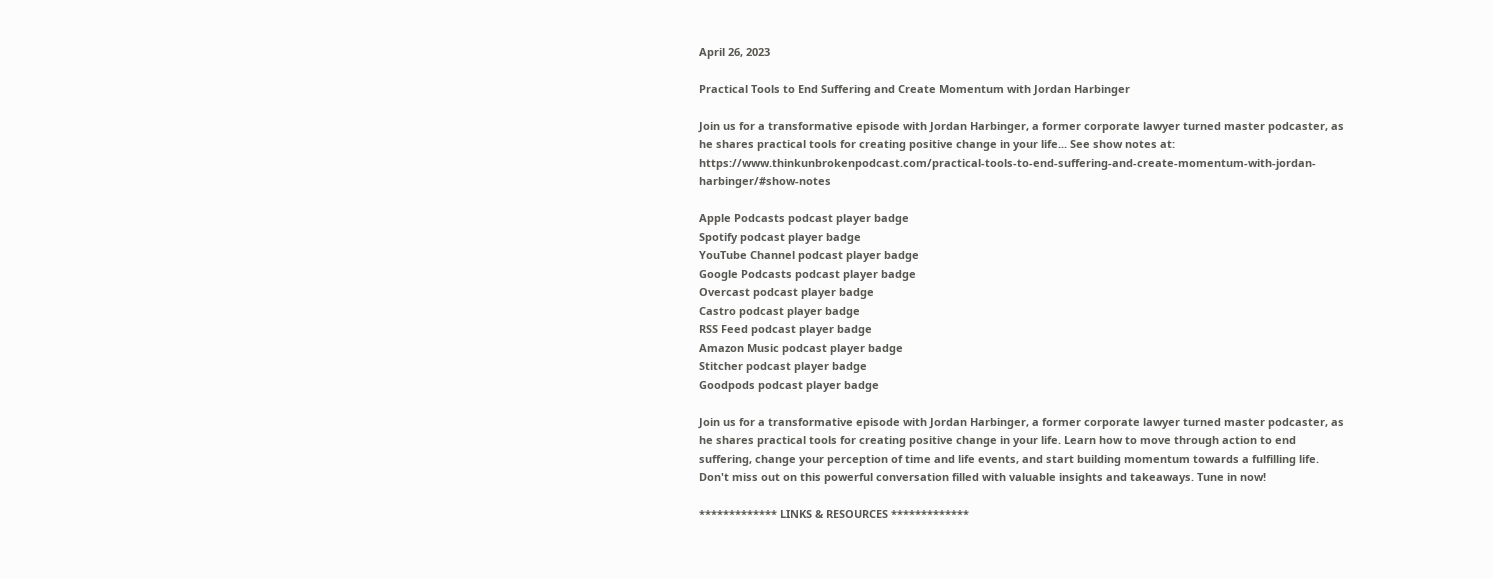April 26, 2023

Practical Tools to End Suffering and Create Momentum with Jordan Harbinger

Join us for a transformative episode with Jordan Harbinger, a former corporate lawyer turned master podcaster, as he shares practical tools for creating positive change in your life... See show notes at: https://www.thinkunbrokenpodcast.com/practical-tools-to-end-suffering-and-create-momentum-with-jordan-harbinger/#show-notes

Apple Podcasts podcast player badge
Spotify podcast player badge
YouTube Channel podcast player badge
Google Podcasts podcast player badge
Overcast podcast player badge
Castro podcast player badge
RSS Feed podcast player badge
Amazon Music podcast player badge
Stitcher podcast player badge
Goodpods podcast player badge

Join us for a transformative episode with Jordan Harbinger, a former corporate lawyer turned master podcaster, as he shares practical tools for creating positive change in your life. Learn how to move through action to end suffering, change your perception of time and life events, and start building momentum towards a fulfilling life. Don't miss out on this powerful conversation filled with valuable insights and takeaways. Tune in now!

************* LINKS & RESOURCES *************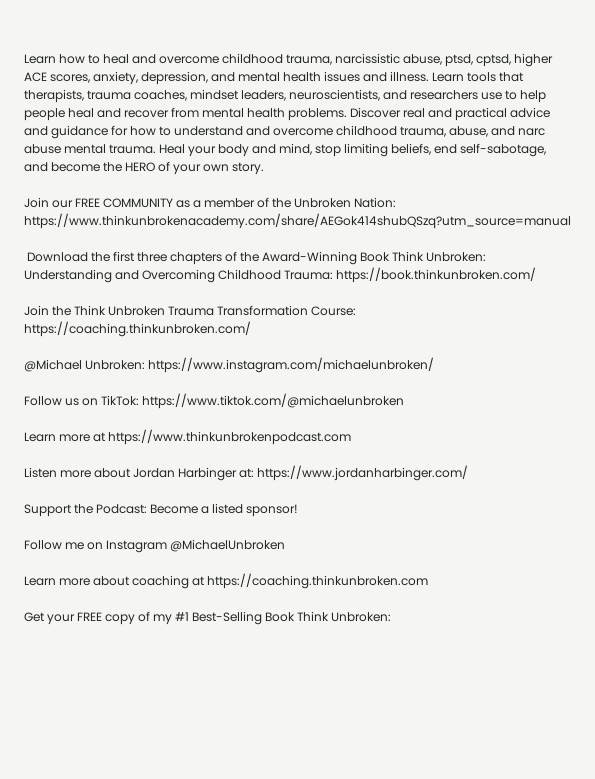Learn how to heal and overcome childhood trauma, narcissistic abuse, ptsd, cptsd, higher ACE scores, anxiety, depression, and mental health issues and illness. Learn tools that therapists, trauma coaches, mindset leaders, neuroscientists, and researchers use to help people heal and recover from mental health problems. Discover real and practical advice and guidance for how to understand and overcome childhood trauma, abuse, and narc abuse mental trauma. Heal your body and mind, stop limiting beliefs, end self-sabotage, and become the HERO of your own story.

Join our FREE COMMUNITY as a member of the Unbroken Nation: https://www.thinkunbrokenacademy.com/share/AEGok414shubQSzq?utm_source=manual

 Download the first three chapters of the Award-Winning Book Think Unbroken: Understanding and Overcoming Childhood Trauma: https://book.thinkunbroken.com/

Join the Think Unbroken Trauma Transformation Course: https://coaching.thinkunbroken.com/

@Michael Unbroken: https://www.instagram.com/michaelunbroken/

Follow us on TikTok: https://www.tiktok.com/@michaelunbroken

Learn more at https://www.thinkunbrokenpodcast.com

Listen more about Jordan Harbinger at: https://www.jordanharbinger.com/

Support the Podcast: Become a listed sponsor!

Follow me on Instagram @MichaelUnbroken

Learn more about coaching at https://coaching.thinkunbroken.com

Get your FREE copy of my #1 Best-Selling Book Think Unbroken: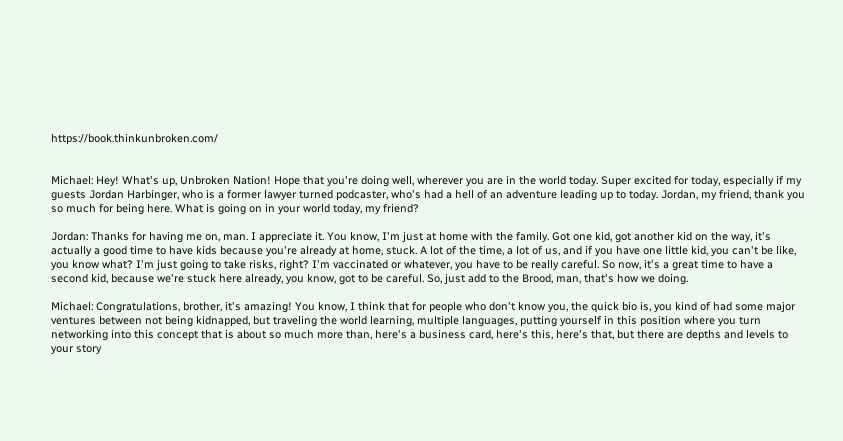https://book.thinkunbroken.com/


Michael: Hey! What's up, Unbroken Nation! Hope that you're doing well, wherever you are in the world today. Super excited for today, especially if my guests Jordan Harbinger, who is a former lawyer turned podcaster, who's had a hell of an adventure leading up to today. Jordan, my friend, thank you so much for being here. What is going on in your world today, my friend?

Jordan: Thanks for having me on, man. I appreciate it. You know, I'm just at home with the family. Got one kid, got another kid on the way, it's actually a good time to have kids because you're already at home, stuck. A lot of the time, a lot of us, and if you have one little kid, you can't be like, you know what? I'm just going to take risks, right? I'm vaccinated or whatever, you have to be really careful. So now, it's a great time to have a second kid, because we're stuck here already, you know, got to be careful. So, just add to the Brood, man, that's how we doing.

Michael: Congratulations, brother, it's amazing! You know, I think that for people who don't know you, the quick bio is, you kind of had some major ventures between not being kidnapped, but traveling the world learning, multiple languages, putting yourself in this position where you turn networking into this concept that is about so much more than, here's a business card, here's this, here's that, but there are depths and levels to your story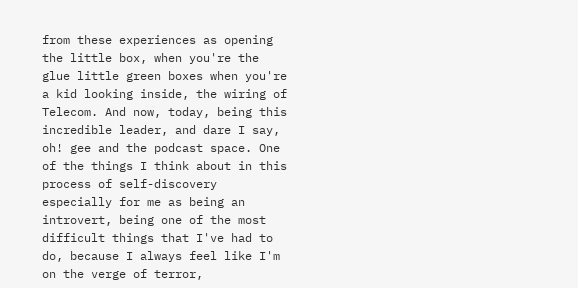from these experiences as opening the little box, when you're the glue little green boxes when you're a kid looking inside, the wiring of Telecom. And now, today, being this incredible leader, and dare I say, oh! gee and the podcast space. One of the things I think about in this process of self-discovery especially for me as being an introvert, being one of the most difficult things that I've had to do, because I always feel like I'm on the verge of terror,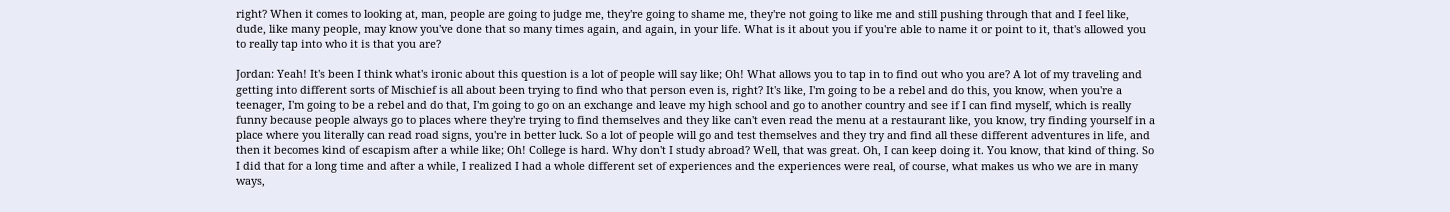right? When it comes to looking at, man, people are going to judge me, they're going to shame me, they're not going to like me and still pushing through that and I feel like, dude, like many people, may know you've done that so many times again, and again, in your life. What is it about you if you're able to name it or point to it, that's allowed you to really tap into who it is that you are?

Jordan: Yeah! It's been I think what's ironic about this question is a lot of people will say like; Oh! What allows you to tap in to find out who you are? A lot of my traveling and getting into different sorts of Mischief is all about been trying to find who that person even is, right? It's like, I'm going to be a rebel and do this, you know, when you're a teenager, I'm going to be a rebel and do that, I'm going to go on an exchange and leave my high school and go to another country and see if I can find myself, which is really funny because people always go to places where they're trying to find themselves and they like can't even read the menu at a restaurant like, you know, try finding yourself in a place where you literally can read road signs, you're in better luck. So a lot of people will go and test themselves and they try and find all these different adventures in life, and then it becomes kind of escapism after a while like; Oh! College is hard. Why don't I study abroad? Well, that was great. Oh, I can keep doing it. You know, that kind of thing. So I did that for a long time and after a while, I realized I had a whole different set of experiences and the experiences were real, of course, what makes us who we are in many ways,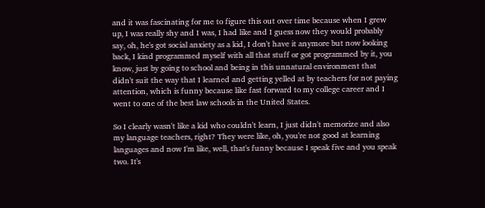and it was fascinating for me to figure this out over time because when I grew up, I was really shy and I was, I had like and I guess now they would probably say, oh, he's got social anxiety as a kid, I don't have it anymore but now looking back, I kind programmed myself with all that stuff or got programmed by it, you know, just by going to school and being in this unnatural environment that didn't suit the way that I learned and getting yelled at by teachers for not paying attention, which is funny because like fast forward to my college career and I went to one of the best law schools in the United States.

So I clearly wasn't like a kid who couldn't learn, I just didn't memorize and also my language teachers, right? They were like, oh, you're not good at learning languages and now I'm like, well, that's funny because I speak five and you speak two. It's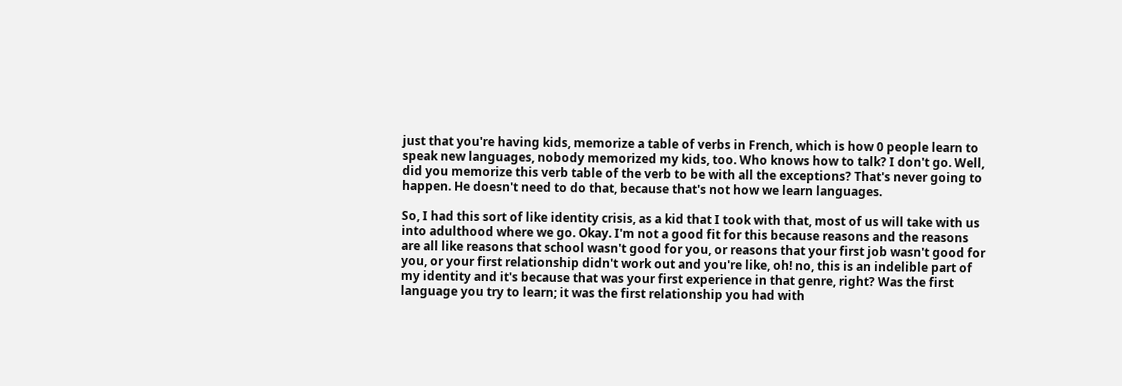just that you're having kids, memorize a table of verbs in French, which is how 0 people learn to speak new languages, nobody memorized my kids, too. Who knows how to talk? I don't go. Well, did you memorize this verb table of the verb to be with all the exceptions? That's never going to happen. He doesn't need to do that, because that's not how we learn languages.

So, I had this sort of like identity crisis, as a kid that I took with that, most of us will take with us into adulthood where we go. Okay. I'm not a good fit for this because reasons and the reasons are all like reasons that school wasn't good for you, or reasons that your first job wasn't good for you, or your first relationship didn't work out and you're like, oh! no, this is an indelible part of my identity and it's because that was your first experience in that genre, right? Was the first language you try to learn; it was the first relationship you had with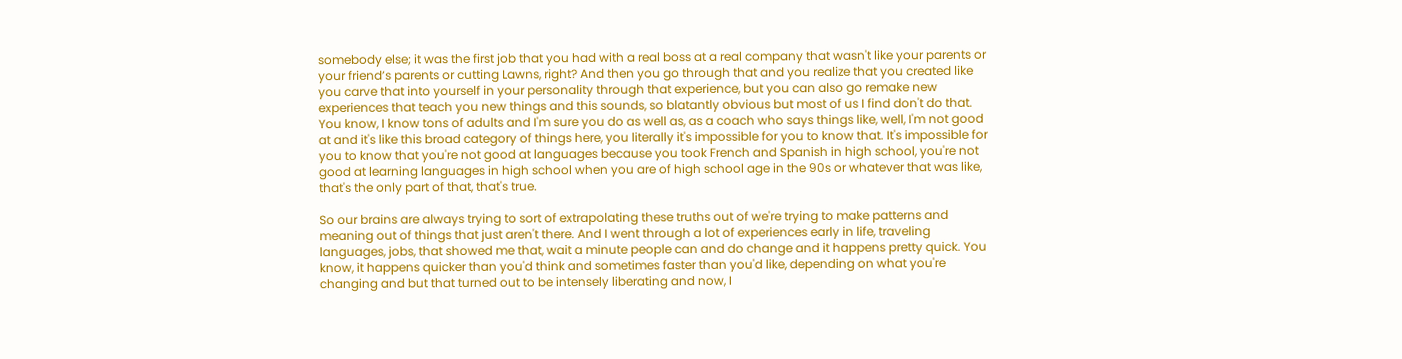somebody else; it was the first job that you had with a real boss at a real company that wasn't like your parents or your friend’s parents or cutting Lawns, right? And then you go through that and you realize that you created like you carve that into yourself in your personality through that experience, but you can also go remake new experiences that teach you new things and this sounds, so blatantly obvious but most of us I find don't do that. You know, I know tons of adults and I'm sure you do as well as, as a coach who says things like, well, I'm not good at and it's like this broad category of things here, you literally it's impossible for you to know that. It's impossible for you to know that you're not good at languages because you took French and Spanish in high school, you're not good at learning languages in high school when you are of high school age in the 90s or whatever that was like, that's the only part of that, that's true.

So our brains are always trying to sort of extrapolating these truths out of we're trying to make patterns and meaning out of things that just aren't there. And I went through a lot of experiences early in life, traveling languages, jobs, that showed me that, wait a minute people can and do change and it happens pretty quick. You know, it happens quicker than you'd think and sometimes faster than you'd like, depending on what you're changing and but that turned out to be intensely liberating and now, I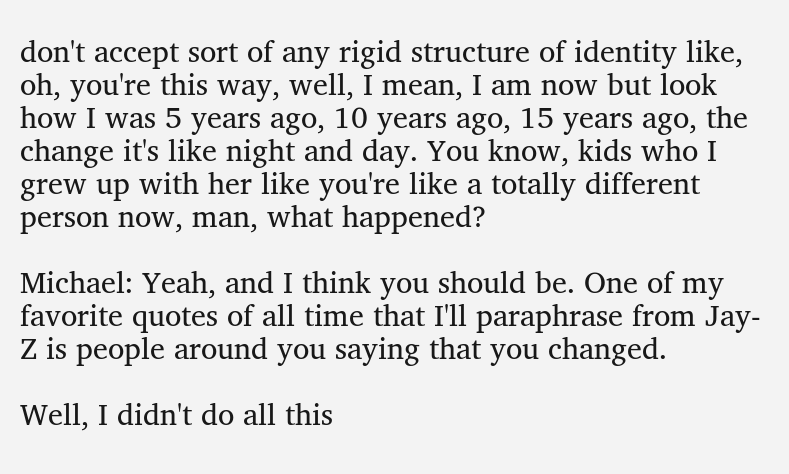don't accept sort of any rigid structure of identity like, oh, you're this way, well, I mean, I am now but look how I was 5 years ago, 10 years ago, 15 years ago, the change it's like night and day. You know, kids who I grew up with her like you're like a totally different person now, man, what happened?

Michael: Yeah, and I think you should be. One of my favorite quotes of all time that I'll paraphrase from Jay-Z is people around you saying that you changed.

Well, I didn't do all this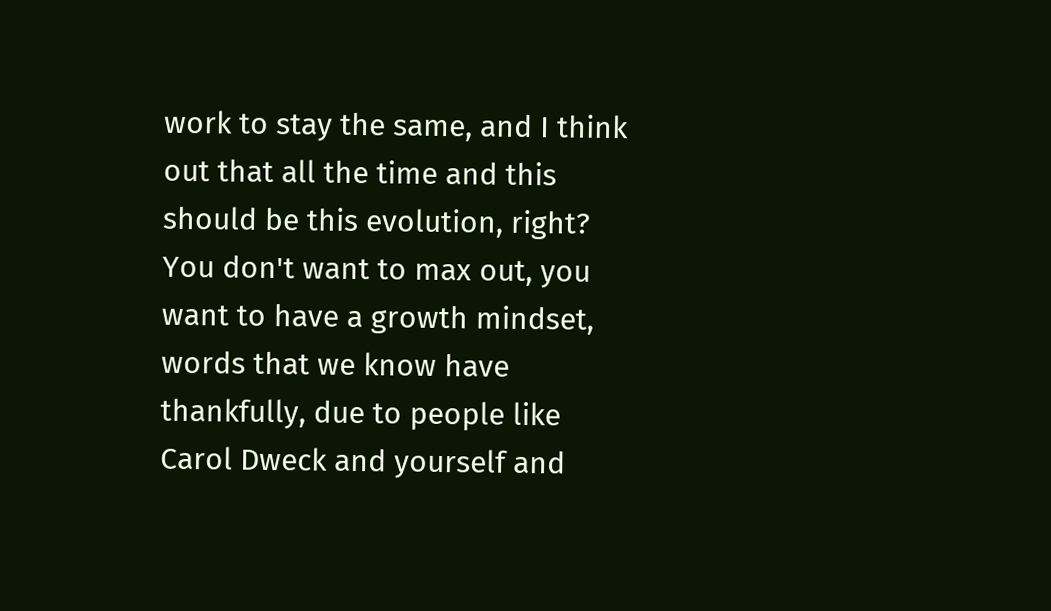work to stay the same, and I think out that all the time and this should be this evolution, right? You don't want to max out, you want to have a growth mindset, words that we know have thankfully, due to people like Carol Dweck and yourself and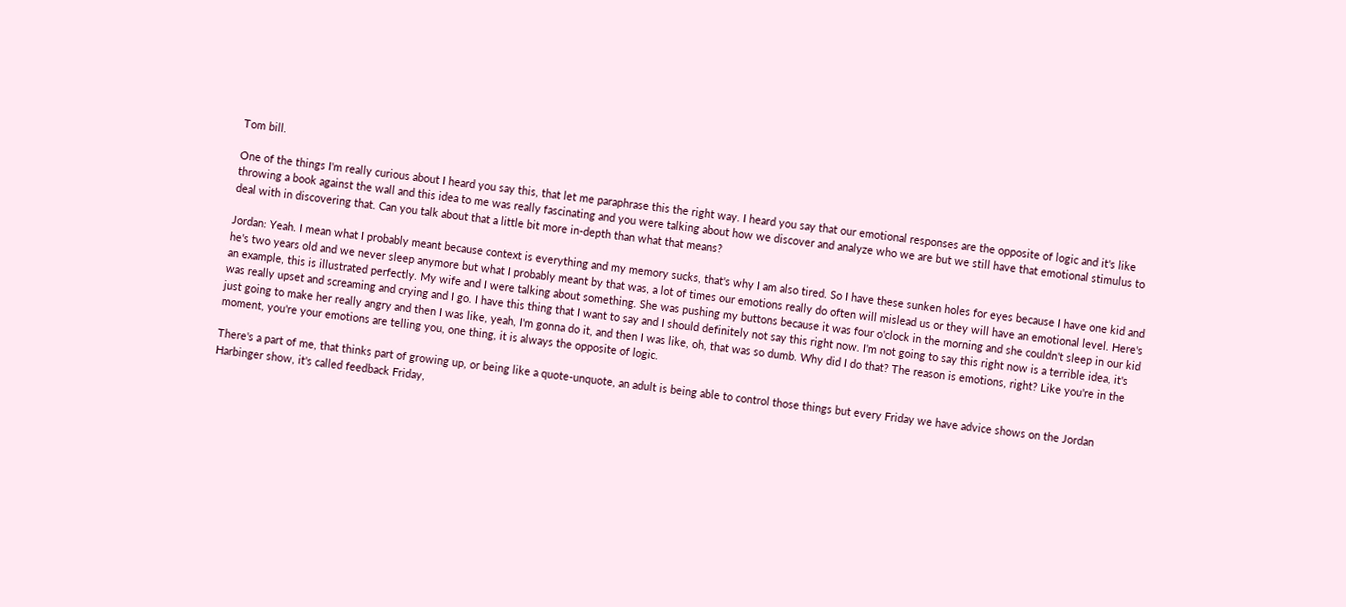Tom bill.

One of the things I'm really curious about I heard you say this, that let me paraphrase this the right way. I heard you say that our emotional responses are the opposite of logic and it's like throwing a book against the wall and this idea to me was really fascinating and you were talking about how we discover and analyze who we are but we still have that emotional stimulus to deal with in discovering that. Can you talk about that a little bit more in-depth than what that means?

Jordan: Yeah. I mean what I probably meant because context is everything and my memory sucks, that's why I am also tired. So I have these sunken holes for eyes because I have one kid and he's two years old and we never sleep anymore but what I probably meant by that was, a lot of times our emotions really do often will mislead us or they will have an emotional level. Here's an example, this is illustrated perfectly. My wife and I were talking about something. She was pushing my buttons because it was four o'clock in the morning and she couldn't sleep in our kid was really upset and screaming and crying and I go. I have this thing that I want to say and I should definitely not say this right now. I'm not going to say this right now is a terrible idea, it's just going to make her really angry and then I was like, yeah, I'm gonna do it, and then I was like, oh, that was so dumb. Why did I do that? The reason is emotions, right? Like you're in the moment, you're your emotions are telling you, one thing, it is always the opposite of logic.

There's a part of me, that thinks part of growing up, or being like a quote-unquote, an adult is being able to control those things but every Friday we have advice shows on the Jordan Harbinger show, it's called feedback Friday,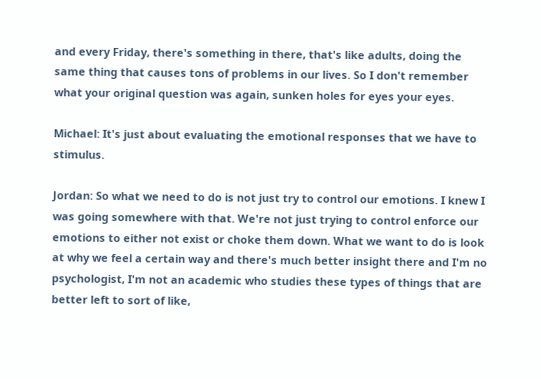and every Friday, there's something in there, that's like adults, doing the same thing that causes tons of problems in our lives. So I don't remember what your original question was again, sunken holes for eyes your eyes.

Michael: It's just about evaluating the emotional responses that we have to stimulus.

Jordan: So what we need to do is not just try to control our emotions. I knew I was going somewhere with that. We're not just trying to control enforce our emotions to either not exist or choke them down. What we want to do is look at why we feel a certain way and there's much better insight there and I'm no psychologist, I'm not an academic who studies these types of things that are better left to sort of like,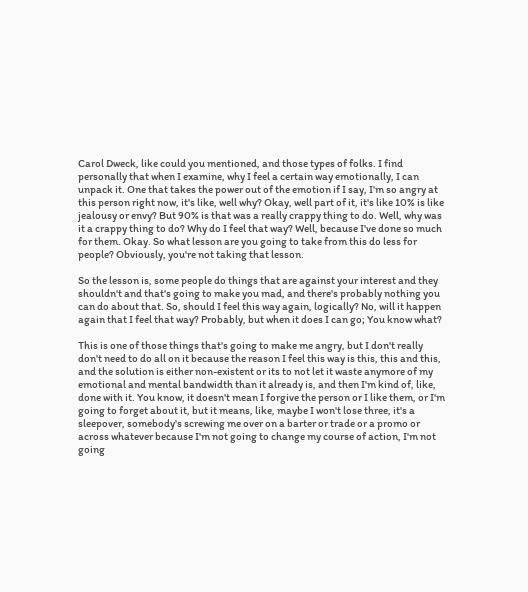Carol Dweck, like could you mentioned, and those types of folks. I find personally that when I examine, why I feel a certain way emotionally, I can unpack it. One that takes the power out of the emotion if I say, I'm so angry at this person right now, it's like, well why? Okay, well part of it, it's like 10% is like jealousy or envy? But 90% is that was a really crappy thing to do. Well, why was it a crappy thing to do? Why do I feel that way? Well, because I've done so much for them. Okay. So what lesson are you going to take from this do less for people? Obviously, you're not taking that lesson.

So the lesson is, some people do things that are against your interest and they shouldn't and that's going to make you mad, and there's probably nothing you can do about that. So, should I feel this way again, logically? No, will it happen again that I feel that way? Probably, but when it does I can go; You know what?

This is one of those things that's going to make me angry, but I don't really don't need to do all on it because the reason I feel this way is this, this and this, and the solution is either non-existent or its to not let it waste anymore of my emotional and mental bandwidth than it already is, and then I'm kind of, like, done with it. You know, it doesn't mean I forgive the person or I like them, or I'm going to forget about it, but it means, like, maybe I won't lose three, it's a sleepover, somebody's screwing me over on a barter or trade or a promo or across whatever because I'm not going to change my course of action, I'm not going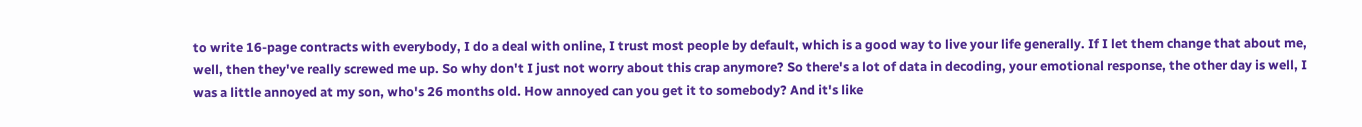to write 16-page contracts with everybody, I do a deal with online, I trust most people by default, which is a good way to live your life generally. If I let them change that about me, well, then they've really screwed me up. So why don't I just not worry about this crap anymore? So there's a lot of data in decoding, your emotional response, the other day is well, I was a little annoyed at my son, who's 26 months old. How annoyed can you get it to somebody? And it's like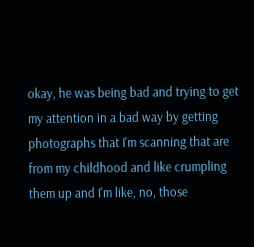okay, he was being bad and trying to get my attention in a bad way by getting photographs that I'm scanning that are from my childhood and like crumpling them up and I'm like, no, those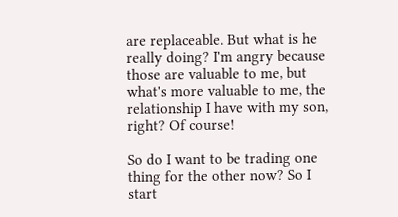are replaceable. But what is he really doing? I'm angry because those are valuable to me, but what's more valuable to me, the relationship I have with my son, right? Of course!

So do I want to be trading one thing for the other now? So I start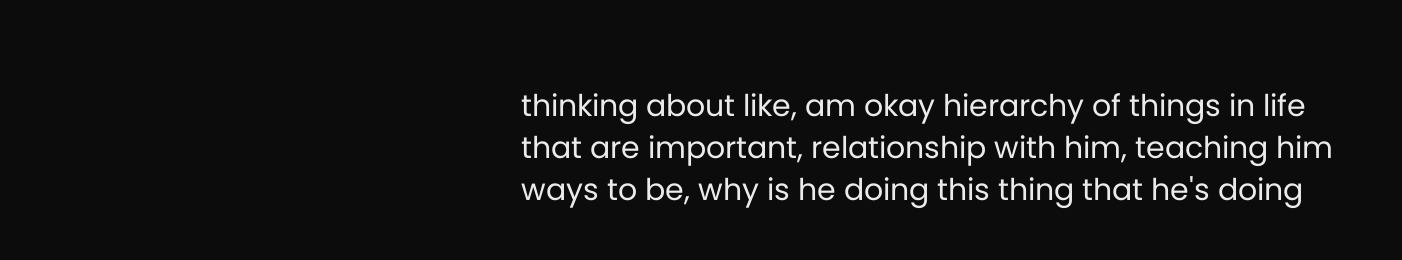thinking about like, am okay hierarchy of things in life that are important, relationship with him, teaching him ways to be, why is he doing this thing that he's doing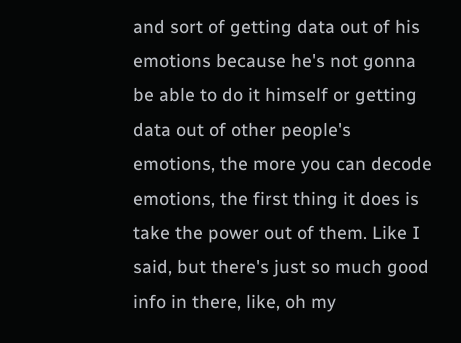and sort of getting data out of his emotions because he's not gonna be able to do it himself or getting data out of other people's emotions, the more you can decode emotions, the first thing it does is take the power out of them. Like I said, but there's just so much good info in there, like, oh my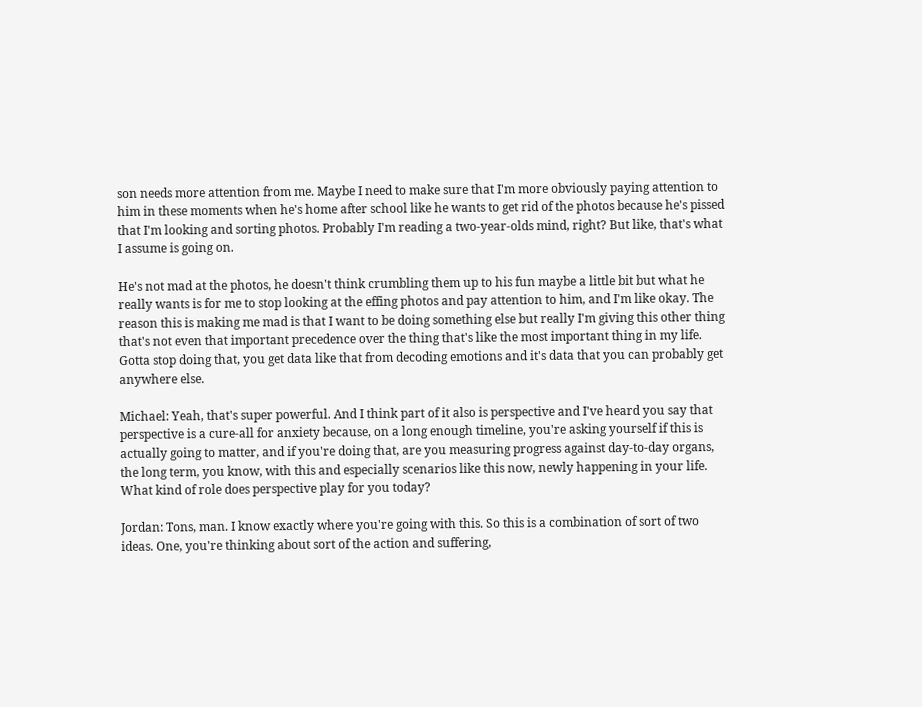son needs more attention from me. Maybe I need to make sure that I'm more obviously paying attention to him in these moments when he's home after school like he wants to get rid of the photos because he's pissed that I'm looking and sorting photos. Probably I'm reading a two-year-olds mind, right? But like, that's what I assume is going on.

He's not mad at the photos, he doesn't think crumbling them up to his fun maybe a little bit but what he really wants is for me to stop looking at the effing photos and pay attention to him, and I'm like okay. The reason this is making me mad is that I want to be doing something else but really I'm giving this other thing that's not even that important precedence over the thing that's like the most important thing in my life. Gotta stop doing that, you get data like that from decoding emotions and it's data that you can probably get anywhere else.

Michael: Yeah, that's super powerful. And I think part of it also is perspective and I've heard you say that perspective is a cure-all for anxiety because, on a long enough timeline, you're asking yourself if this is actually going to matter, and if you're doing that, are you measuring progress against day-to-day organs, the long term, you know, with this and especially scenarios like this now, newly happening in your life. What kind of role does perspective play for you today?

Jordan: Tons, man. I know exactly where you're going with this. So this is a combination of sort of two ideas. One, you're thinking about sort of the action and suffering,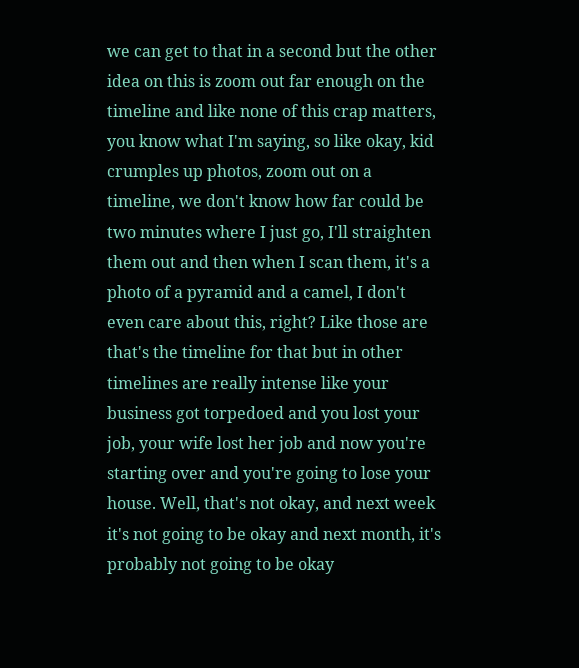we can get to that in a second but the other idea on this is zoom out far enough on the timeline and like none of this crap matters, you know what I'm saying, so like okay, kid crumples up photos, zoom out on a timeline, we don't know how far could be two minutes where I just go, I'll straighten them out and then when I scan them, it's a photo of a pyramid and a camel, I don't even care about this, right? Like those are that's the timeline for that but in other timelines are really intense like your business got torpedoed and you lost your job, your wife lost her job and now you're starting over and you're going to lose your house. Well, that's not okay, and next week it's not going to be okay and next month, it's probably not going to be okay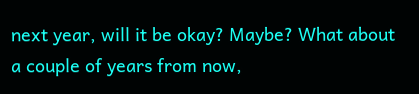next year, will it be okay? Maybe? What about a couple of years from now,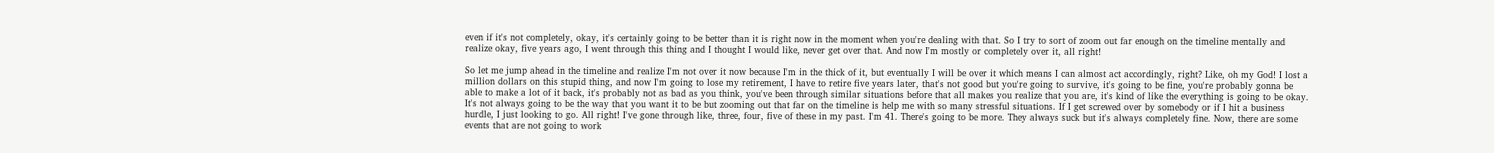even if it's not completely, okay, it's certainly going to be better than it is right now in the moment when you're dealing with that. So I try to sort of zoom out far enough on the timeline mentally and realize okay, five years ago, I went through this thing and I thought I would like, never get over that. And now I'm mostly or completely over it, all right!

So let me jump ahead in the timeline and realize I'm not over it now because I'm in the thick of it, but eventually I will be over it which means I can almost act accordingly, right? Like, oh my God! I lost a million dollars on this stupid thing, and now I'm going to lose my retirement, I have to retire five years later, that's not good but you're going to survive, it's going to be fine, you're probably gonna be able to make a lot of it back, it's probably not as bad as you think, you've been through similar situations before that all makes you realize that you are, it's kind of like the everything is going to be okay. It's not always going to be the way that you want it to be but zooming out that far on the timeline is help me with so many stressful situations. If I get screwed over by somebody or if I hit a business hurdle, I just looking to go. All right! I've gone through like, three, four, five of these in my past. I'm 41. There's going to be more. They always suck but it's always completely fine. Now, there are some events that are not going to work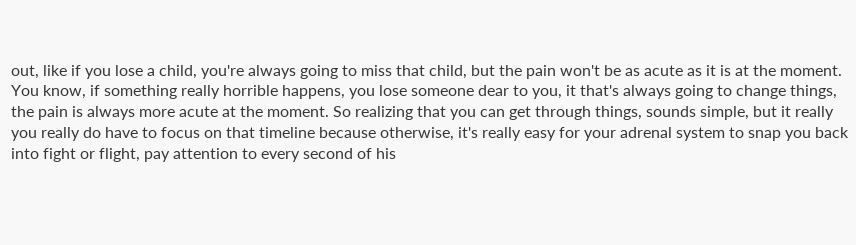out, like if you lose a child, you're always going to miss that child, but the pain won't be as acute as it is at the moment. You know, if something really horrible happens, you lose someone dear to you, it that's always going to change things, the pain is always more acute at the moment. So realizing that you can get through things, sounds simple, but it really you really do have to focus on that timeline because otherwise, it's really easy for your adrenal system to snap you back into fight or flight, pay attention to every second of his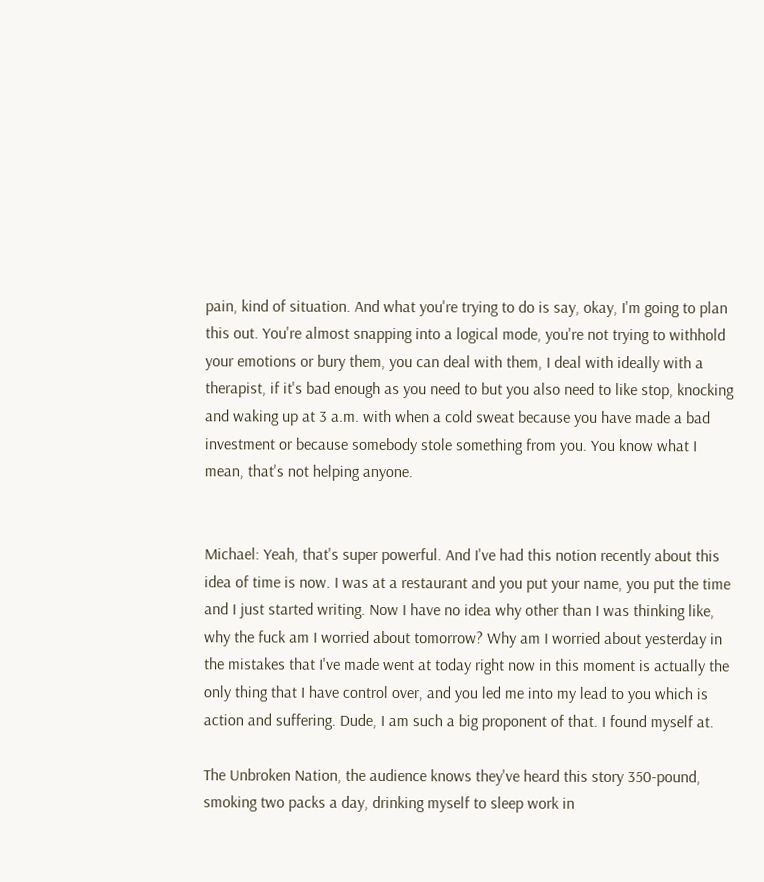pain, kind of situation. And what you're trying to do is say, okay, I'm going to plan this out. You're almost snapping into a logical mode, you're not trying to withhold your emotions or bury them, you can deal with them, I deal with ideally with a therapist, if it's bad enough as you need to but you also need to like stop, knocking and waking up at 3 a.m. with when a cold sweat because you have made a bad investment or because somebody stole something from you. You know what I mean, that's not helping anyone.


Michael: Yeah, that's super powerful. And I've had this notion recently about this idea of time is now. I was at a restaurant and you put your name, you put the time and I just started writing. Now I have no idea why other than I was thinking like, why the fuck am I worried about tomorrow? Why am I worried about yesterday in the mistakes that I've made went at today right now in this moment is actually the only thing that I have control over, and you led me into my lead to you which is action and suffering. Dude, I am such a big proponent of that. I found myself at.

The Unbroken Nation, the audience knows they've heard this story 350-pound, smoking two packs a day, drinking myself to sleep work in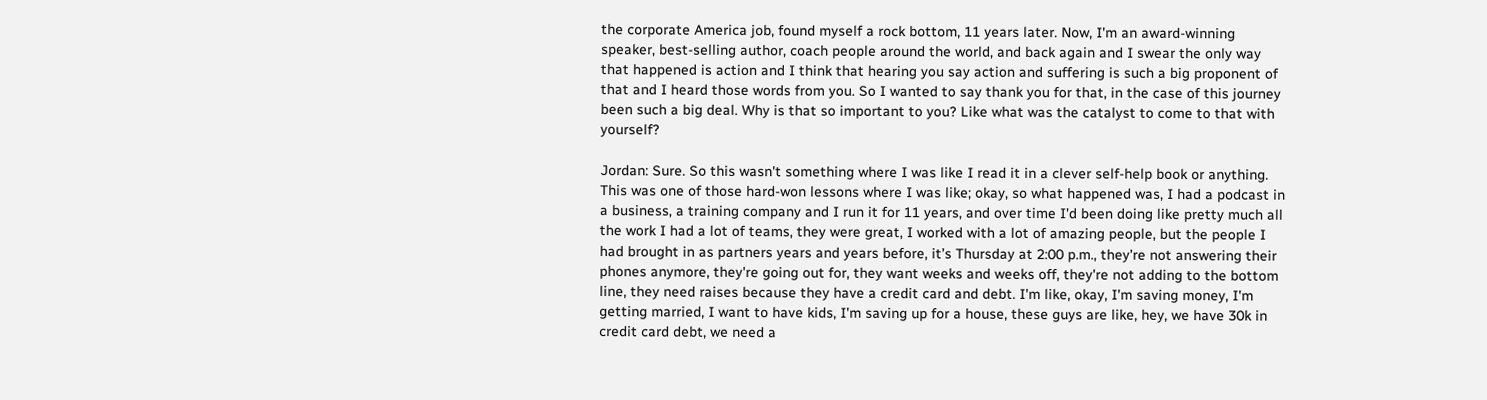the corporate America job, found myself a rock bottom, 11 years later. Now, I'm an award-winning speaker, best-selling author, coach people around the world, and back again and I swear the only way that happened is action and I think that hearing you say action and suffering is such a big proponent of that and I heard those words from you. So I wanted to say thank you for that, in the case of this journey been such a big deal. Why is that so important to you? Like what was the catalyst to come to that with yourself?

Jordan: Sure. So this wasn't something where I was like I read it in a clever self-help book or anything. This was one of those hard-won lessons where I was like; okay, so what happened was, I had a podcast in a business, a training company and I run it for 11 years, and over time I'd been doing like pretty much all the work I had a lot of teams, they were great, I worked with a lot of amazing people, but the people I had brought in as partners years and years before, it’s Thursday at 2:00 p.m., they're not answering their phones anymore, they're going out for, they want weeks and weeks off, they're not adding to the bottom line, they need raises because they have a credit card and debt. I'm like, okay, I'm saving money, I'm getting married, I want to have kids, I'm saving up for a house, these guys are like, hey, we have 30k in credit card debt, we need a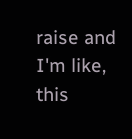raise and I'm like, this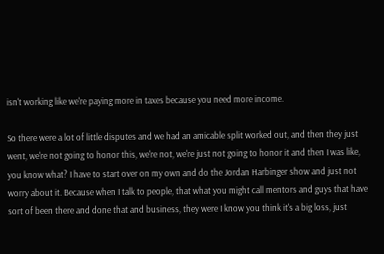isn't working like we're paying more in taxes because you need more income.

So there were a lot of little disputes and we had an amicable split worked out, and then they just went, we're not going to honor this, we're not, we're just not going to honor it and then I was like, you know what? I have to start over on my own and do the Jordan Harbinger show and just not worry about it. Because when I talk to people, that what you might call mentors and guys that have sort of been there and done that and business, they were I know you think it's a big loss, just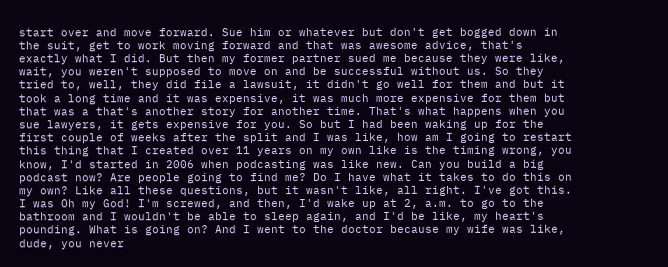start over and move forward. Sue him or whatever but don't get bogged down in the suit, get to work moving forward and that was awesome advice, that's exactly what I did. But then my former partner sued me because they were like, wait, you weren't supposed to move on and be successful without us. So they tried to, well, they did file a lawsuit, it didn't go well for them and but it took a long time and it was expensive, it was much more expensive for them but that was a that's another story for another time. That's what happens when you sue lawyers, it gets expensive for you. So but I had been waking up for the first couple of weeks after the split and I was like, how am I going to restart this thing that I created over 11 years on my own like is the timing wrong, you know, I'd started in 2006 when podcasting was like new. Can you build a big podcast now? Are people going to find me? Do I have what it takes to do this on my own? Like all these questions, but it wasn't like, all right. I've got this. I was Oh my God! I'm screwed, and then, I'd wake up at 2, a.m. to go to the bathroom and I wouldn't be able to sleep again, and I'd be like, my heart's pounding. What is going on? And I went to the doctor because my wife was like, dude, you never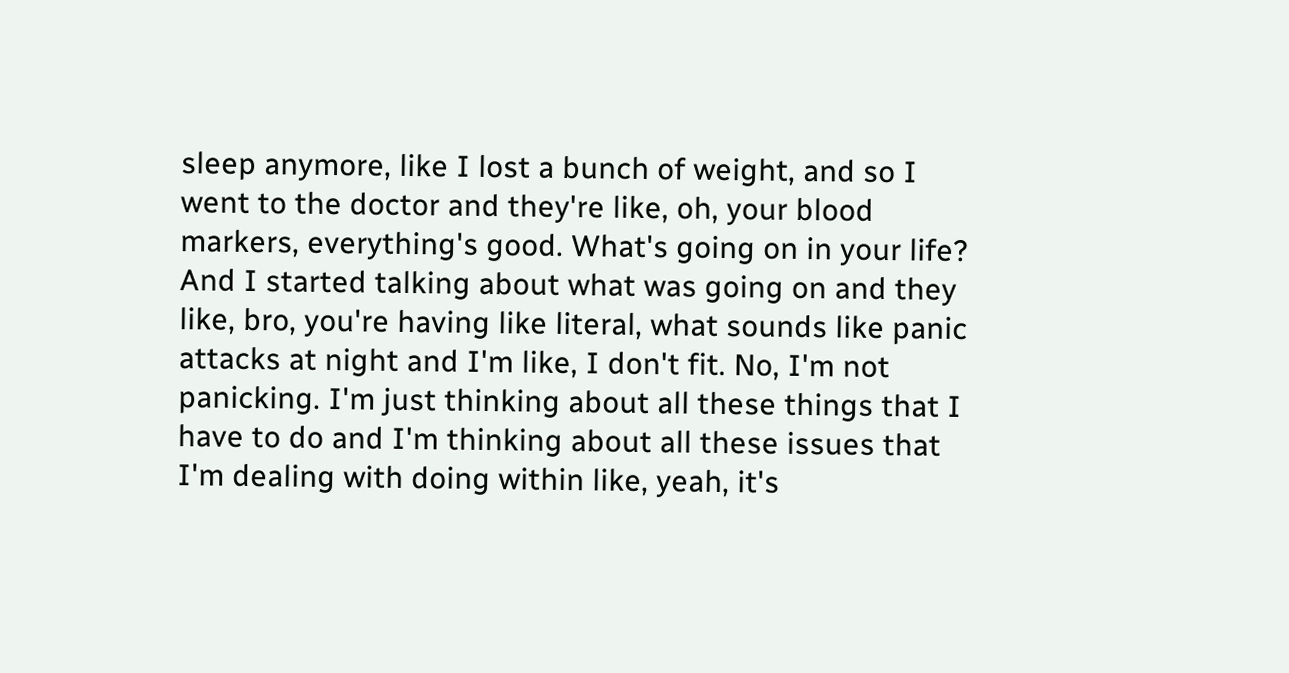sleep anymore, like I lost a bunch of weight, and so I went to the doctor and they're like, oh, your blood markers, everything's good. What's going on in your life? And I started talking about what was going on and they like, bro, you're having like literal, what sounds like panic attacks at night and I'm like, I don't fit. No, I'm not panicking. I'm just thinking about all these things that I have to do and I'm thinking about all these issues that I'm dealing with doing within like, yeah, it's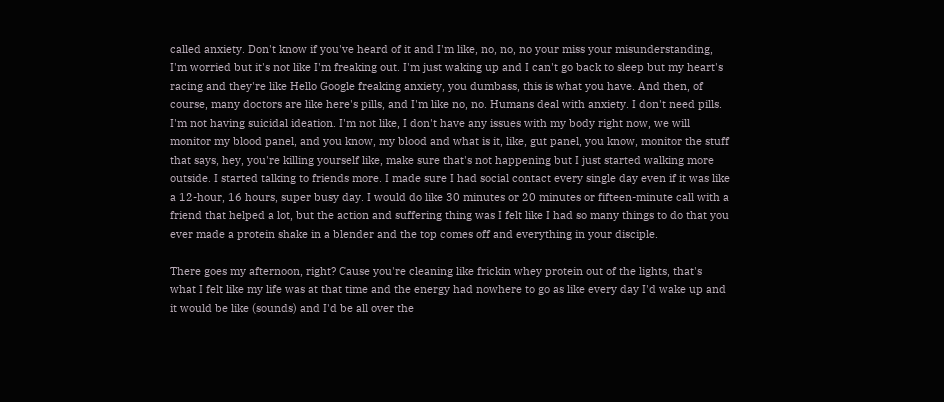called anxiety. Don't know if you've heard of it and I'm like, no, no, no your miss your misunderstanding, I'm worried but it's not like I'm freaking out. I'm just waking up and I can't go back to sleep but my heart's racing and they're like Hello Google freaking anxiety, you dumbass, this is what you have. And then, of course, many doctors are like here's pills, and I'm like no, no. Humans deal with anxiety. I don't need pills. I'm not having suicidal ideation. I'm not like, I don't have any issues with my body right now, we will monitor my blood panel, and you know, my blood and what is it, like, gut panel, you know, monitor the stuff that says, hey, you're killing yourself like, make sure that's not happening but I just started walking more outside. I started talking to friends more. I made sure I had social contact every single day even if it was like a 12-hour, 16 hours, super busy day. I would do like 30 minutes or 20 minutes or fifteen-minute call with a friend that helped a lot, but the action and suffering thing was I felt like I had so many things to do that you ever made a protein shake in a blender and the top comes off and everything in your disciple.

There goes my afternoon, right? Cause you're cleaning like frickin whey protein out of the lights, that's what I felt like my life was at that time and the energy had nowhere to go as like every day I'd wake up and it would be like (sounds) and I'd be all over the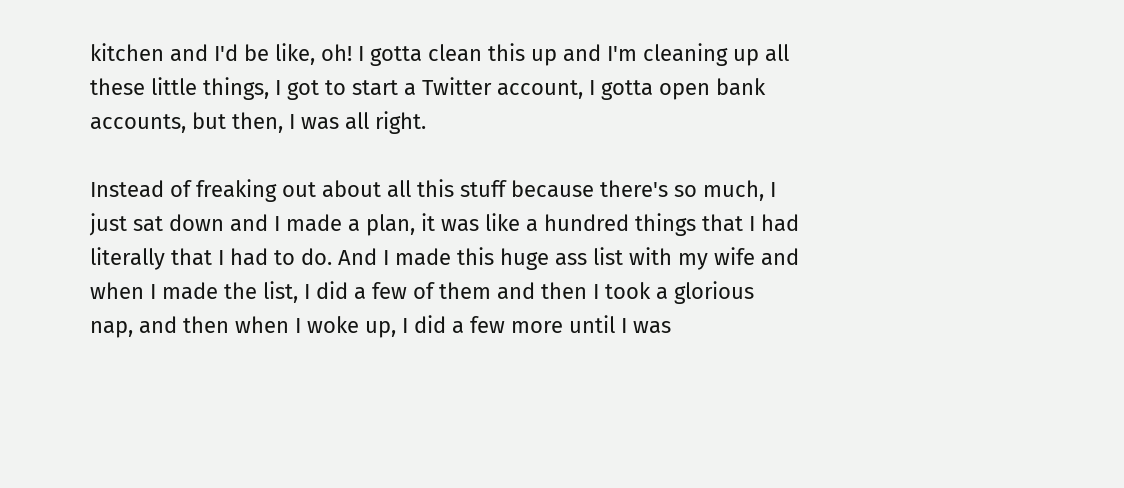kitchen and I'd be like, oh! I gotta clean this up and I'm cleaning up all these little things, I got to start a Twitter account, I gotta open bank accounts, but then, I was all right.

Instead of freaking out about all this stuff because there's so much, I just sat down and I made a plan, it was like a hundred things that I had literally that I had to do. And I made this huge ass list with my wife and when I made the list, I did a few of them and then I took a glorious nap, and then when I woke up, I did a few more until I was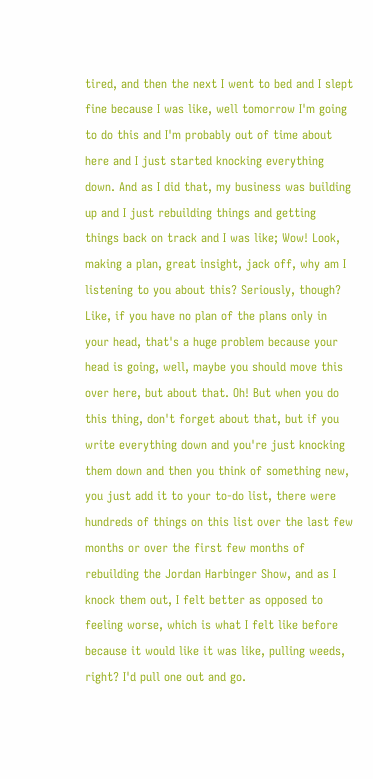tired, and then the next I went to bed and I slept fine because I was like, well tomorrow I'm going to do this and I'm probably out of time about here and I just started knocking everything down. And as I did that, my business was building up and I just rebuilding things and getting things back on track and I was like; Wow! Look, making a plan, great insight, jack off, why am I listening to you about this? Seriously, though? Like, if you have no plan of the plans only in your head, that's a huge problem because your head is going, well, maybe you should move this over here, but about that. Oh! But when you do this thing, don't forget about that, but if you write everything down and you're just knocking them down and then you think of something new, you just add it to your to-do list, there were hundreds of things on this list over the last few months or over the first few months of rebuilding the Jordan Harbinger Show, and as I knock them out, I felt better as opposed to feeling worse, which is what I felt like before because it would like it was like, pulling weeds, right? I'd pull one out and go.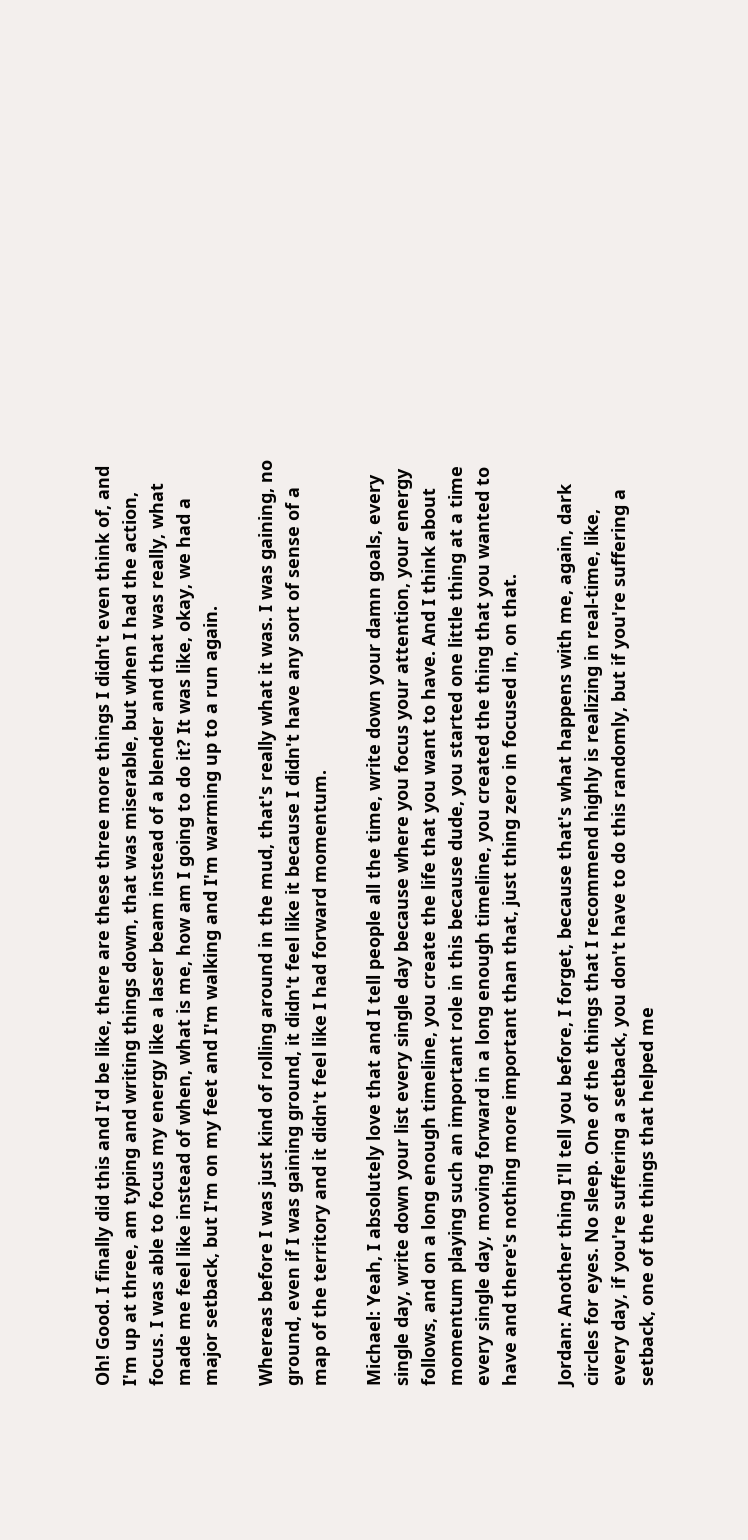Oh! Good. I finally did this and I'd be like, there are these three more things I didn't even think of, and I'm up at three, am typing and writing things down, that was miserable, but when I had the action, focus. I was able to focus my energy like a laser beam instead of a blender and that was really, what made me feel like instead of when, what is me, how am I going to do it? It was like, okay, we had a major setback, but I'm on my feet and I'm walking and I'm warming up to a run again.

Whereas before I was just kind of rolling around in the mud, that's really what it was. I was gaining, no ground, even if I was gaining ground, it didn't feel like it because I didn't have any sort of sense of a map of the territory and it didn't feel like I had forward momentum.

Michael: Yeah, I absolutely love that and I tell people all the time, write down your damn goals, every single day, write down your list every single day because where you focus your attention, your energy follows, and on a long enough timeline, you create the life that you want to have. And I think about momentum playing such an important role in this because dude, you started one little thing at a time every single day, moving forward in a long enough timeline, you created the thing that you wanted to have and there's nothing more important than that, just thing zero in focused in, on that.

Jordan: Another thing I'll tell you before, I forget, because that's what happens with me, again, dark circles for eyes. No sleep. One of the things that I recommend highly is realizing in real-time, like, every day, if you're suffering a setback, you don't have to do this randomly, but if you're suffering a setback, one of the things that helped me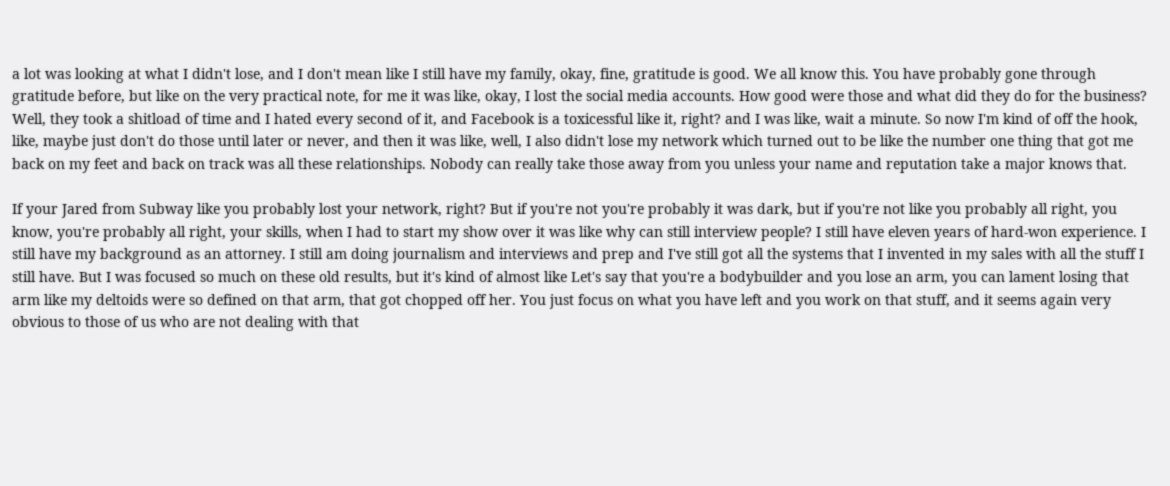a lot was looking at what I didn't lose, and I don't mean like I still have my family, okay, fine, gratitude is good. We all know this. You have probably gone through gratitude before, but like on the very practical note, for me it was like, okay, I lost the social media accounts. How good were those and what did they do for the business? Well, they took a shitload of time and I hated every second of it, and Facebook is a toxicessful like it, right? and I was like, wait a minute. So now I'm kind of off the hook, like, maybe just don't do those until later or never, and then it was like, well, I also didn't lose my network which turned out to be like the number one thing that got me back on my feet and back on track was all these relationships. Nobody can really take those away from you unless your name and reputation take a major knows that.

If your Jared from Subway like you probably lost your network, right? But if you're not you're probably it was dark, but if you're not like you probably all right, you know, you're probably all right, your skills, when I had to start my show over it was like why can still interview people? I still have eleven years of hard-won experience. I still have my background as an attorney. I still am doing journalism and interviews and prep and I've still got all the systems that I invented in my sales with all the stuff I still have. But I was focused so much on these old results, but it's kind of almost like Let's say that you're a bodybuilder and you lose an arm, you can lament losing that arm like my deltoids were so defined on that arm, that got chopped off her. You just focus on what you have left and you work on that stuff, and it seems again very obvious to those of us who are not dealing with that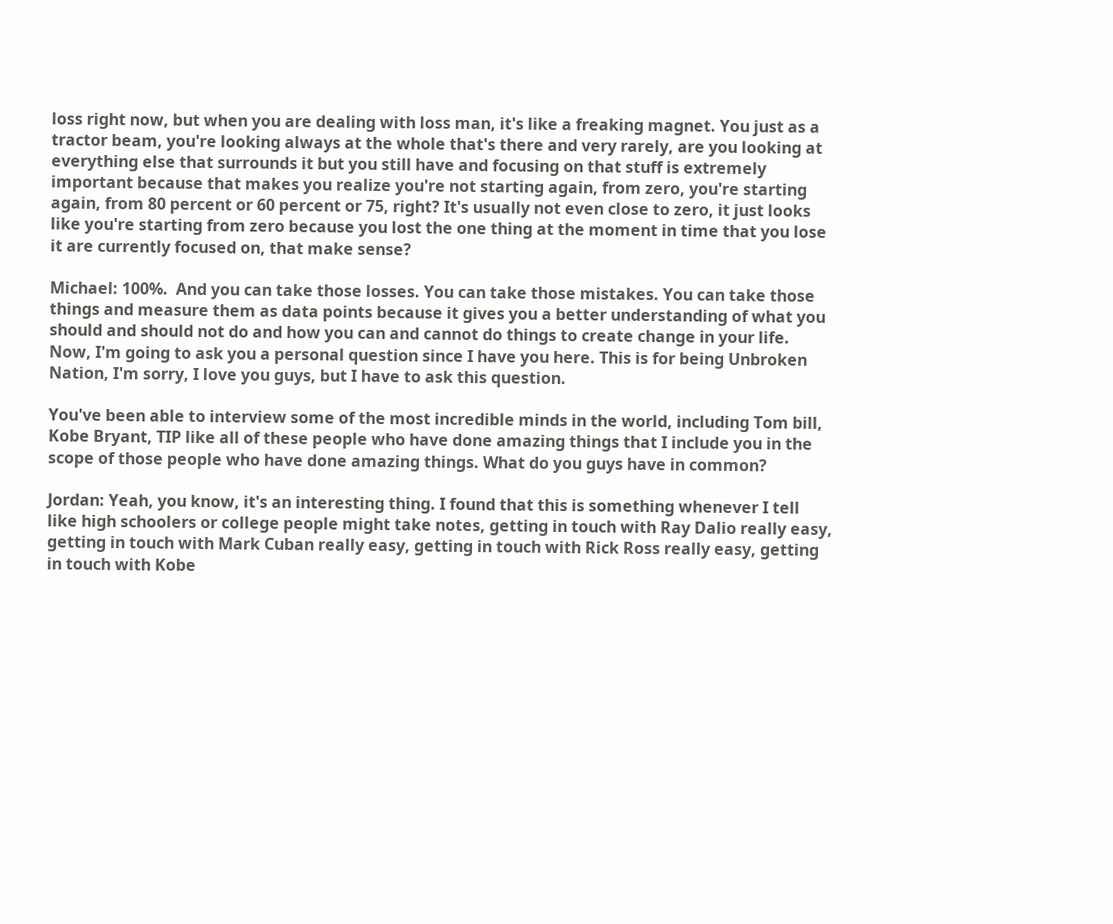loss right now, but when you are dealing with loss man, it's like a freaking magnet. You just as a tractor beam, you're looking always at the whole that's there and very rarely, are you looking at everything else that surrounds it but you still have and focusing on that stuff is extremely important because that makes you realize you're not starting again, from zero, you're starting again, from 80 percent or 60 percent or 75, right? It's usually not even close to zero, it just looks like you're starting from zero because you lost the one thing at the moment in time that you lose it are currently focused on, that make sense?

Michael: 100%.  And you can take those losses. You can take those mistakes. You can take those things and measure them as data points because it gives you a better understanding of what you should and should not do and how you can and cannot do things to create change in your life. Now, I'm going to ask you a personal question since I have you here. This is for being Unbroken Nation, I'm sorry, I love you guys, but I have to ask this question.

You've been able to interview some of the most incredible minds in the world, including Tom bill, Kobe Bryant, TIP like all of these people who have done amazing things that I include you in the scope of those people who have done amazing things. What do you guys have in common?

Jordan: Yeah, you know, it's an interesting thing. I found that this is something whenever I tell like high schoolers or college people might take notes, getting in touch with Ray Dalio really easy, getting in touch with Mark Cuban really easy, getting in touch with Rick Ross really easy, getting in touch with Kobe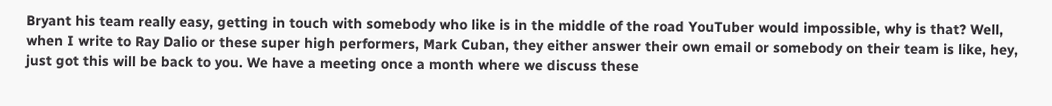Bryant his team really easy, getting in touch with somebody who like is in the middle of the road YouTuber would impossible, why is that? Well, when I write to Ray Dalio or these super high performers, Mark Cuban, they either answer their own email or somebody on their team is like, hey, just got this will be back to you. We have a meeting once a month where we discuss these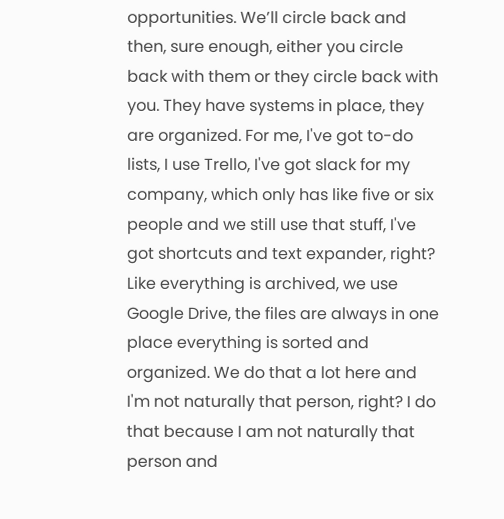opportunities. We’ll circle back and then, sure enough, either you circle back with them or they circle back with you. They have systems in place, they are organized. For me, I've got to-do lists, I use Trello, I've got slack for my company, which only has like five or six people and we still use that stuff, I've got shortcuts and text expander, right? Like everything is archived, we use Google Drive, the files are always in one place everything is sorted and organized. We do that a lot here and I'm not naturally that person, right? I do that because I am not naturally that person and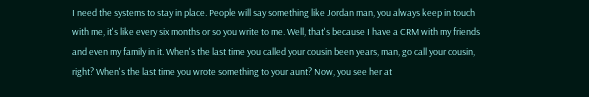I need the systems to stay in place. People will say something like Jordan man, you always keep in touch with me, it's like every six months or so you write to me. Well, that's because I have a CRM with my friends and even my family in it. When's the last time you called your cousin been years, man, go call your cousin, right? When's the last time you wrote something to your aunt? Now, you see her at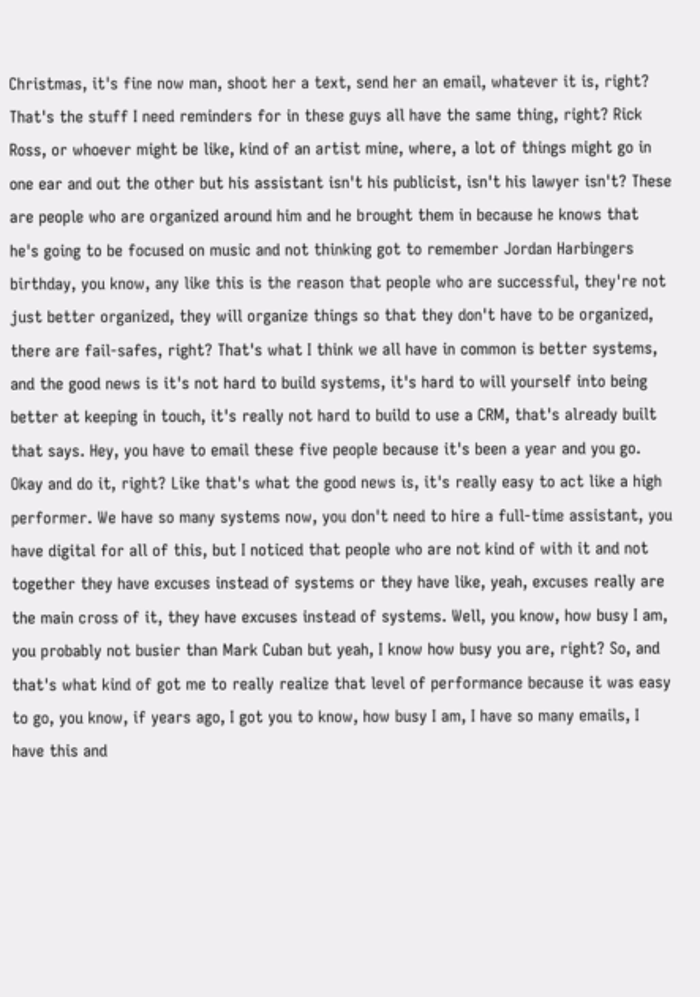Christmas, it's fine now man, shoot her a text, send her an email, whatever it is, right? That's the stuff I need reminders for in these guys all have the same thing, right? Rick Ross, or whoever might be like, kind of an artist mine, where, a lot of things might go in one ear and out the other but his assistant isn't his publicist, isn't his lawyer isn't? These are people who are organized around him and he brought them in because he knows that he's going to be focused on music and not thinking got to remember Jordan Harbingers birthday, you know, any like this is the reason that people who are successful, they're not just better organized, they will organize things so that they don't have to be organized, there are fail-safes, right? That's what I think we all have in common is better systems, and the good news is it's not hard to build systems, it's hard to will yourself into being better at keeping in touch, it's really not hard to build to use a CRM, that's already built that says. Hey, you have to email these five people because it's been a year and you go.  Okay and do it, right? Like that's what the good news is, it's really easy to act like a high performer. We have so many systems now, you don't need to hire a full-time assistant, you have digital for all of this, but I noticed that people who are not kind of with it and not together they have excuses instead of systems or they have like, yeah, excuses really are the main cross of it, they have excuses instead of systems. Well, you know, how busy I am, you probably not busier than Mark Cuban but yeah, I know how busy you are, right? So, and that's what kind of got me to really realize that level of performance because it was easy to go, you know, if years ago, I got you to know, how busy I am, I have so many emails, I have this and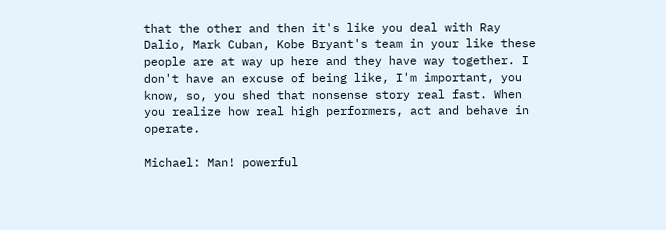that the other and then it's like you deal with Ray Dalio, Mark Cuban, Kobe Bryant's team in your like these people are at way up here and they have way together. I don't have an excuse of being like, I'm important, you know, so, you shed that nonsense story real fast. When you realize how real high performers, act and behave in operate.

Michael: Man! powerful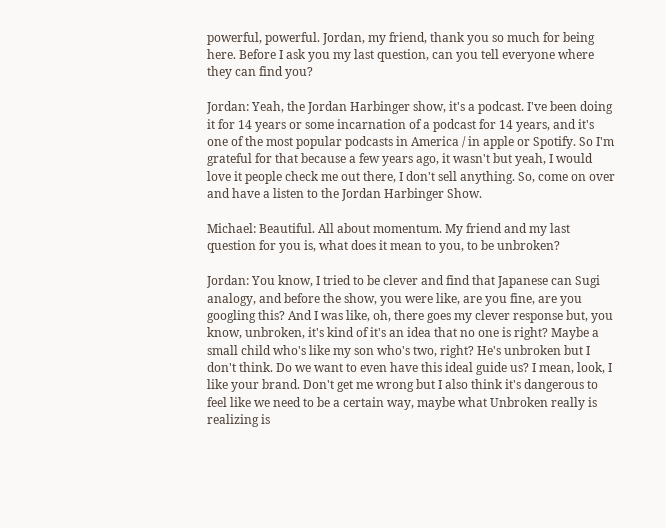powerful, powerful. Jordan, my friend, thank you so much for being here. Before I ask you my last question, can you tell everyone where they can find you?

Jordan: Yeah, the Jordan Harbinger show, it's a podcast. I've been doing it for 14 years or some incarnation of a podcast for 14 years, and it's one of the most popular podcasts in America / in apple or Spotify. So I'm grateful for that because a few years ago, it wasn't but yeah, I would love it people check me out there, I don't sell anything. So, come on over and have a listen to the Jordan Harbinger Show.

Michael: Beautiful. All about momentum. My friend and my last question for you is, what does it mean to you, to be unbroken?

Jordan: You know, I tried to be clever and find that Japanese can Sugi analogy, and before the show, you were like, are you fine, are you googling this? And I was like, oh, there goes my clever response but, you know, unbroken, it's kind of it's an idea that no one is right? Maybe a small child who's like my son who's two, right? He's unbroken but I don't think. Do we want to even have this ideal guide us? I mean, look, I like your brand. Don't get me wrong but I also think it's dangerous to feel like we need to be a certain way, maybe what Unbroken really is realizing is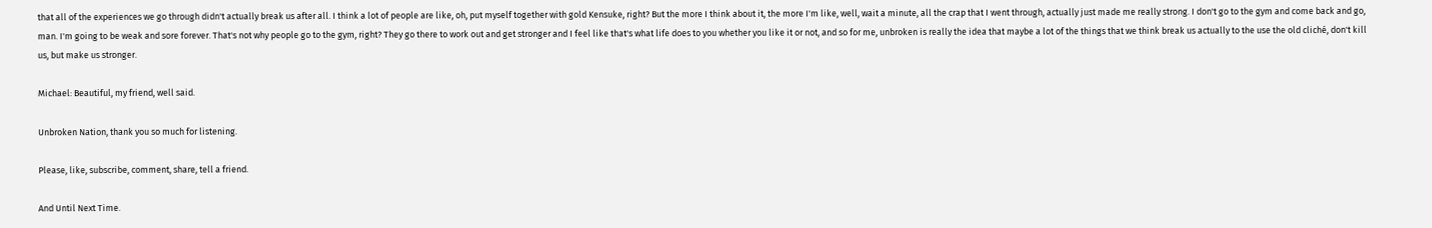that all of the experiences we go through didn't actually break us after all. I think a lot of people are like, oh, put myself together with gold Kensuke, right? But the more I think about it, the more I'm like, well, wait a minute, all the crap that I went through, actually just made me really strong. I don't go to the gym and come back and go, man. I'm going to be weak and sore forever. That's not why people go to the gym, right? They go there to work out and get stronger and I feel like that's what life does to you whether you like it or not, and so for me, unbroken is really the idea that maybe a lot of the things that we think break us actually to the use the old cliché, don't kill us, but make us stronger.

Michael: Beautiful, my friend, well said.

Unbroken Nation, thank you so much for listening.

Please, like, subscribe, comment, share, tell a friend.

And Until Next Time.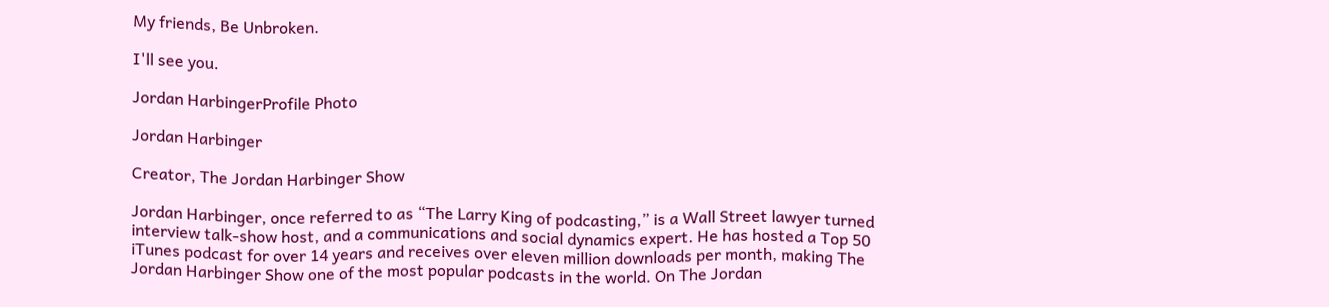My friends, Be Unbroken.

I'll see you.

Jordan HarbingerProfile Photo

Jordan Harbinger

Creator, The Jordan Harbinger Show

Jordan Harbinger, once referred to as “The Larry King of podcasting,” is a Wall Street lawyer turned interview talk-show host, and a communications and social dynamics expert. He has hosted a Top 50 iTunes podcast for over 14 years and receives over eleven million downloads per month, making The Jordan Harbinger Show one of the most popular podcasts in the world. On The Jordan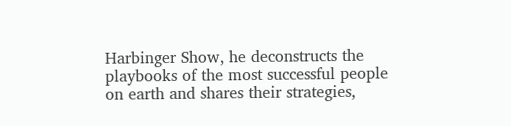Harbinger Show, he deconstructs the playbooks of the most successful people on earth and shares their strategies,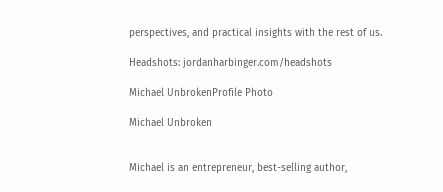perspectives, and practical insights with the rest of us.

Headshots: jordanharbinger.com/headshots

Michael UnbrokenProfile Photo

Michael Unbroken


Michael is an entrepreneur, best-selling author,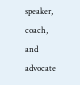speaker, coach, and advocate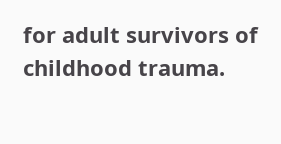for adult survivors of childhood trauma.